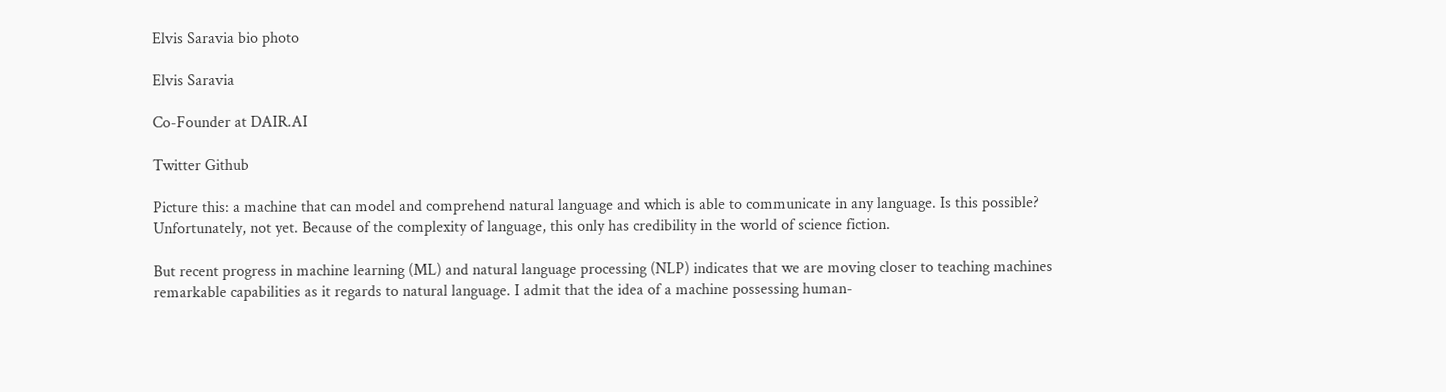Elvis Saravia bio photo

Elvis Saravia

Co-Founder at DAIR.AI

Twitter Github

Picture this: a machine that can model and comprehend natural language and which is able to communicate in any language. Is this possible? Unfortunately, not yet. Because of the complexity of language, this only has credibility in the world of science fiction.

But recent progress in machine learning (ML) and natural language processing (NLP) indicates that we are moving closer to teaching machines remarkable capabilities as it regards to natural language. I admit that the idea of a machine possessing human-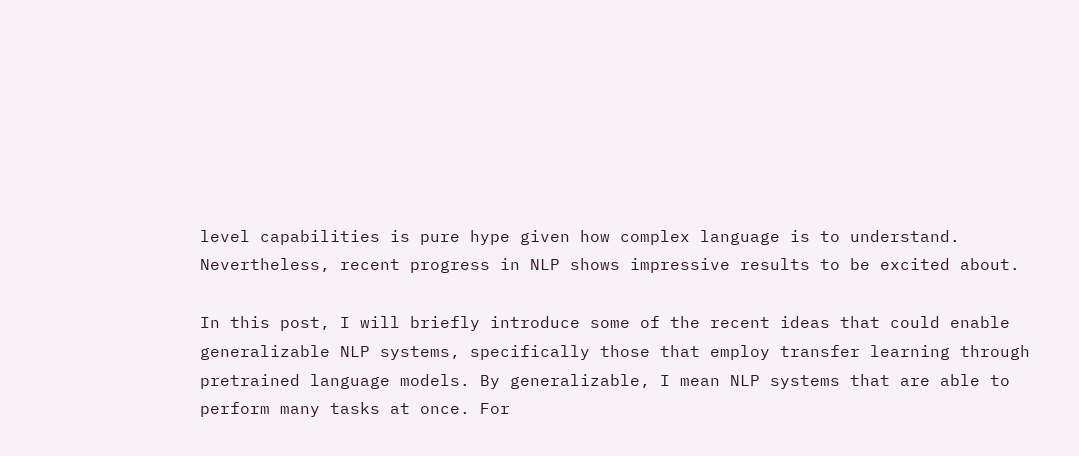level capabilities is pure hype given how complex language is to understand. Nevertheless, recent progress in NLP shows impressive results to be excited about.

In this post, I will briefly introduce some of the recent ideas that could enable generalizable NLP systems, specifically those that employ transfer learning through pretrained language models. By generalizable, I mean NLP systems that are able to perform many tasks at once. For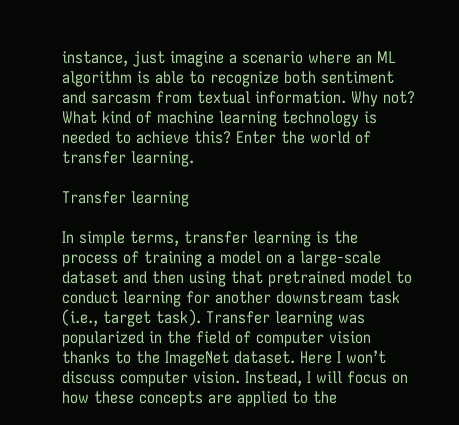instance, just imagine a scenario where an ML algorithm is able to recognize both sentiment and sarcasm from textual information. Why not? What kind of machine learning technology is needed to achieve this? Enter the world of transfer learning.

Transfer learning

In simple terms, transfer learning is the process of training a model on a large-scale dataset and then using that pretrained model to conduct learning for another downstream task (i.e., target task). Transfer learning was popularized in the field of computer vision thanks to the ImageNet dataset. Here I won’t discuss computer vision. Instead, I will focus on how these concepts are applied to the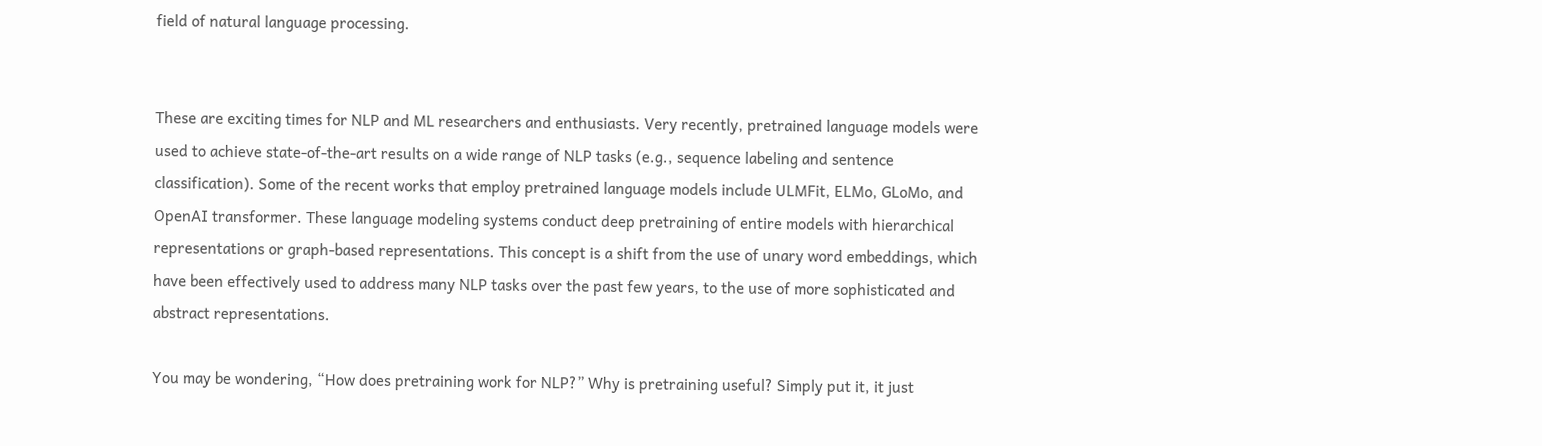field of natural language processing.


These are exciting times for NLP and ML researchers and enthusiasts. Very recently, pretrained language models were used to achieve state-of-the-art results on a wide range of NLP tasks (e.g., sequence labeling and sentence classification). Some of the recent works that employ pretrained language models include ULMFit, ELMo, GLoMo, and OpenAI transformer. These language modeling systems conduct deep pretraining of entire models with hierarchical representations or graph-based representations. This concept is a shift from the use of unary word embeddings, which have been effectively used to address many NLP tasks over the past few years, to the use of more sophisticated and abstract representations.

You may be wondering, “How does pretraining work for NLP?” Why is pretraining useful? Simply put it, it just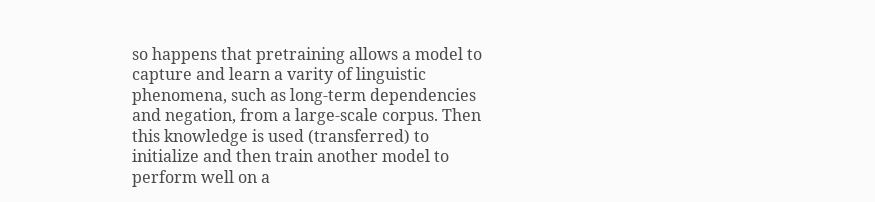so happens that pretraining allows a model to capture and learn a varity of linguistic phenomena, such as long-term dependencies and negation, from a large-scale corpus. Then this knowledge is used (transferred) to initialize and then train another model to perform well on a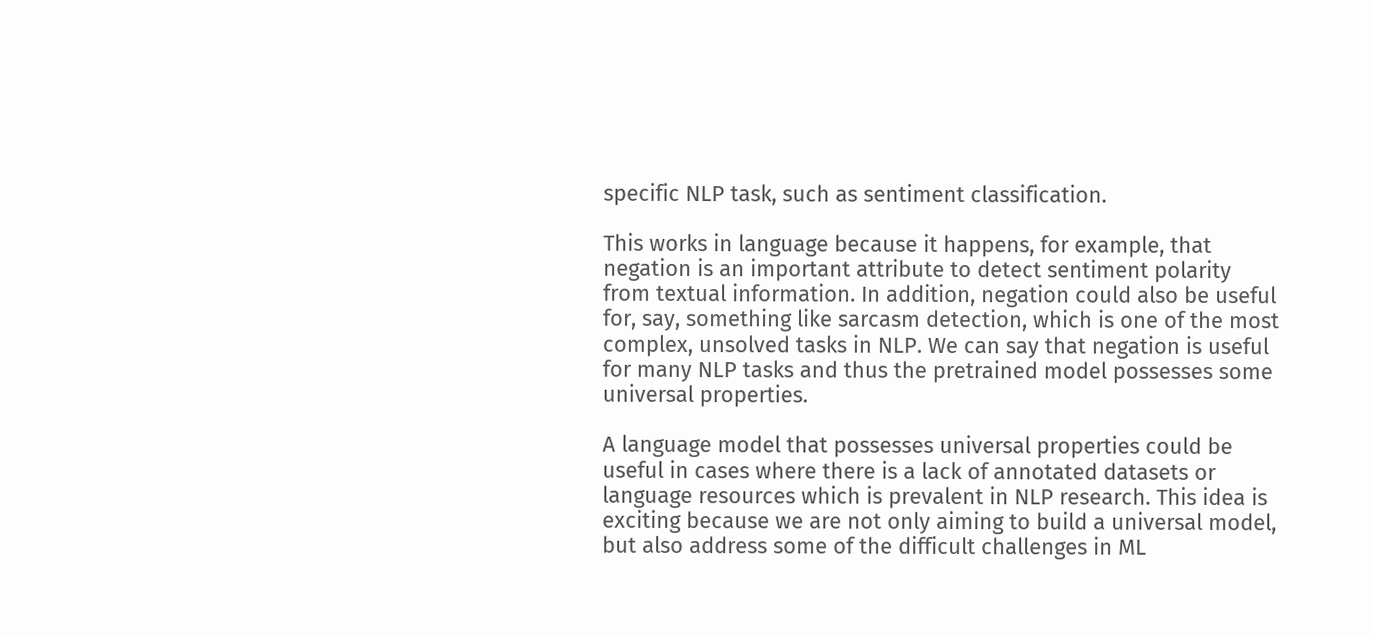specific NLP task, such as sentiment classification.

This works in language because it happens, for example, that negation is an important attribute to detect sentiment polarity from textual information. In addition, negation could also be useful for, say, something like sarcasm detection, which is one of the most complex, unsolved tasks in NLP. We can say that negation is useful for many NLP tasks and thus the pretrained model possesses some universal properties.

A language model that possesses universal properties could be useful in cases where there is a lack of annotated datasets or language resources which is prevalent in NLP research. This idea is exciting because we are not only aiming to build a universal model, but also address some of the difficult challenges in ML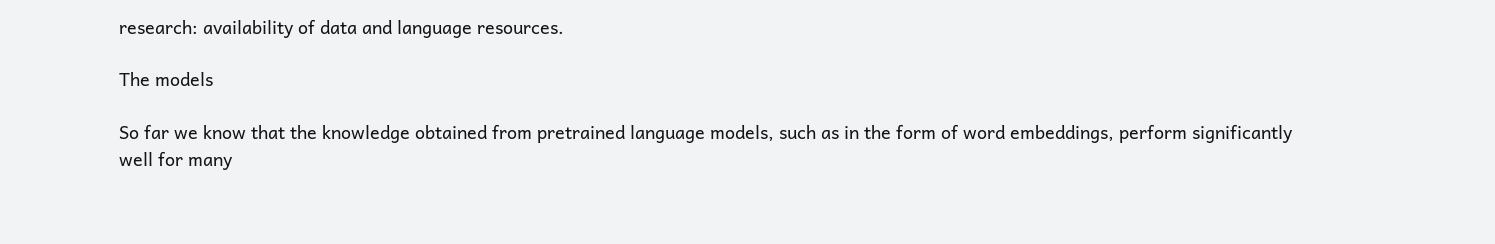research: availability of data and language resources.

The models

So far we know that the knowledge obtained from pretrained language models, such as in the form of word embeddings, perform significantly well for many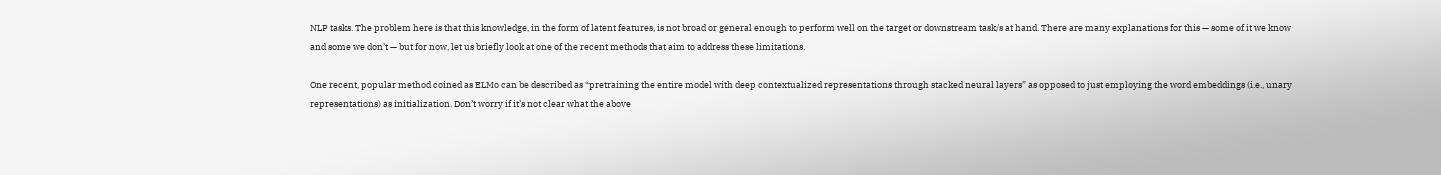NLP tasks. The problem here is that this knowledge, in the form of latent features, is not broad or general enough to perform well on the target or downstream task/s at hand. There are many explanations for this — some of it we know and some we don’t — but for now, let us briefly look at one of the recent methods that aim to address these limitations.

One recent, popular method coined as ELMo can be described as “pretraining the entire model with deep contextualized representations through stacked neural layers” as opposed to just employing the word embeddings (i.e., unary representations) as initialization. Don’t worry if it’s not clear what the above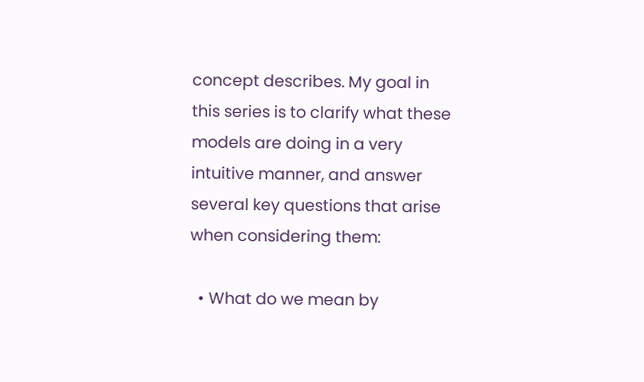concept describes. My goal in this series is to clarify what these models are doing in a very intuitive manner, and answer several key questions that arise when considering them:

  • What do we mean by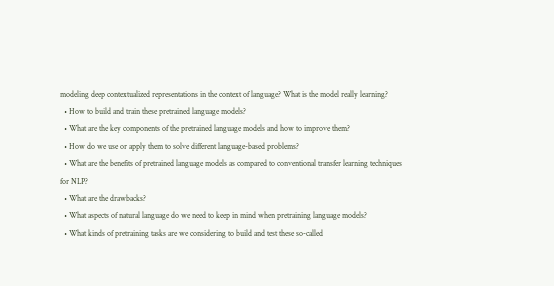modeling deep contextualized representations in the context of language? What is the model really learning?
  • How to build and train these pretrained language models?
  • What are the key components of the pretrained language models and how to improve them?
  • How do we use or apply them to solve different language-based problems?
  • What are the benefits of pretrained language models as compared to conventional transfer learning techniques for NLP?
  • What are the drawbacks?
  • What aspects of natural language do we need to keep in mind when pretraining language models?
  • What kinds of pretraining tasks are we considering to build and test these so-called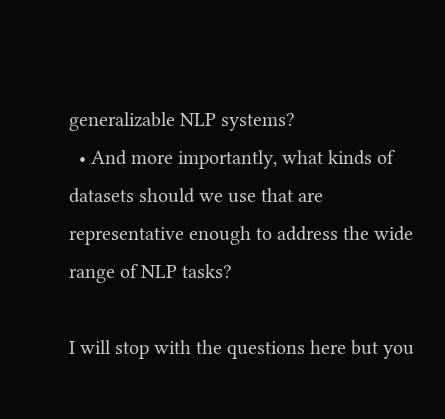generalizable NLP systems?
  • And more importantly, what kinds of datasets should we use that are representative enough to address the wide range of NLP tasks?

I will stop with the questions here but you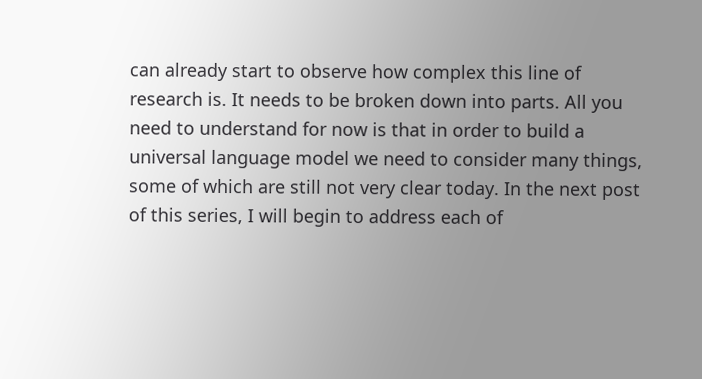can already start to observe how complex this line of research is. It needs to be broken down into parts. All you need to understand for now is that in order to build a universal language model we need to consider many things, some of which are still not very clear today. In the next post of this series, I will begin to address each of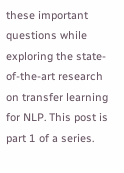these important questions while exploring the state-of-the-art research on transfer learning for NLP. This post is part 1 of a series.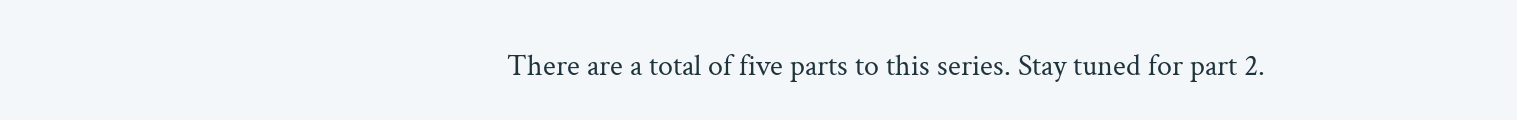There are a total of five parts to this series. Stay tuned for part 2.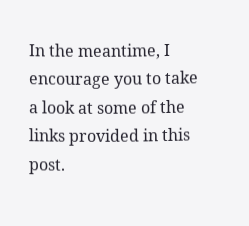In the meantime, I encourage you to take a look at some of the links provided in this post.